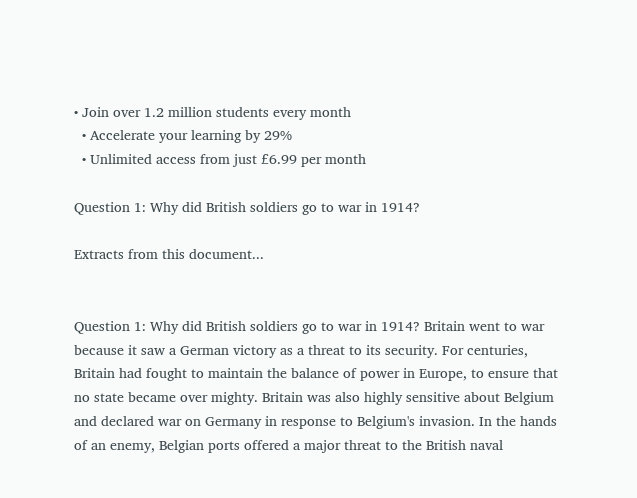• Join over 1.2 million students every month
  • Accelerate your learning by 29%
  • Unlimited access from just £6.99 per month

Question 1: Why did British soldiers go to war in 1914?

Extracts from this document...


Question 1: Why did British soldiers go to war in 1914? Britain went to war because it saw a German victory as a threat to its security. For centuries, Britain had fought to maintain the balance of power in Europe, to ensure that no state became over mighty. Britain was also highly sensitive about Belgium and declared war on Germany in response to Belgium's invasion. In the hands of an enemy, Belgian ports offered a major threat to the British naval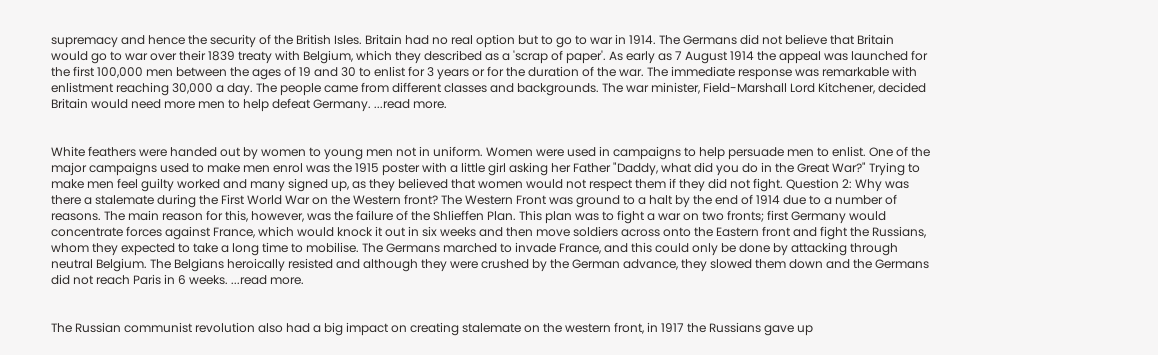supremacy and hence the security of the British Isles. Britain had no real option but to go to war in 1914. The Germans did not believe that Britain would go to war over their 1839 treaty with Belgium, which they described as a 'scrap of paper'. As early as 7 August 1914 the appeal was launched for the first 100,000 men between the ages of 19 and 30 to enlist for 3 years or for the duration of the war. The immediate response was remarkable with enlistment reaching 30,000 a day. The people came from different classes and backgrounds. The war minister, Field-Marshall Lord Kitchener, decided Britain would need more men to help defeat Germany. ...read more.


White feathers were handed out by women to young men not in uniform. Women were used in campaigns to help persuade men to enlist. One of the major campaigns used to make men enrol was the 1915 poster with a little girl asking her Father "Daddy, what did you do in the Great War?" Trying to make men feel guilty worked and many signed up, as they believed that women would not respect them if they did not fight. Question 2: Why was there a stalemate during the First World War on the Western front? The Western Front was ground to a halt by the end of 1914 due to a number of reasons. The main reason for this, however, was the failure of the Shlieffen Plan. This plan was to fight a war on two fronts; first Germany would concentrate forces against France, which would knock it out in six weeks and then move soldiers across onto the Eastern front and fight the Russians, whom they expected to take a long time to mobilise. The Germans marched to invade France, and this could only be done by attacking through neutral Belgium. The Belgians heroically resisted and although they were crushed by the German advance, they slowed them down and the Germans did not reach Paris in 6 weeks. ...read more.


The Russian communist revolution also had a big impact on creating stalemate on the western front, in 1917 the Russians gave up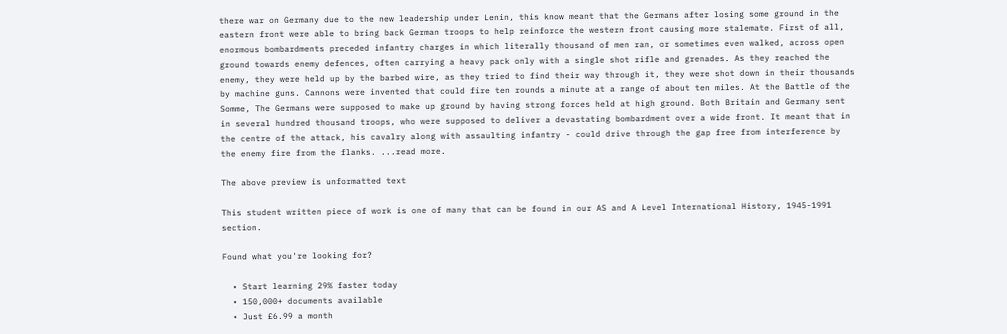there war on Germany due to the new leadership under Lenin, this know meant that the Germans after losing some ground in the eastern front were able to bring back German troops to help reinforce the western front causing more stalemate. First of all, enormous bombardments preceded infantry charges in which literally thousand of men ran, or sometimes even walked, across open ground towards enemy defences, often carrying a heavy pack only with a single shot rifle and grenades. As they reached the enemy, they were held up by the barbed wire, as they tried to find their way through it, they were shot down in their thousands by machine guns. Cannons were invented that could fire ten rounds a minute at a range of about ten miles. At the Battle of the Somme, The Germans were supposed to make up ground by having strong forces held at high ground. Both Britain and Germany sent in several hundred thousand troops, who were supposed to deliver a devastating bombardment over a wide front. It meant that in the centre of the attack, his cavalry along with assaulting infantry - could drive through the gap free from interference by the enemy fire from the flanks. ...read more.

The above preview is unformatted text

This student written piece of work is one of many that can be found in our AS and A Level International History, 1945-1991 section.

Found what you're looking for?

  • Start learning 29% faster today
  • 150,000+ documents available
  • Just £6.99 a month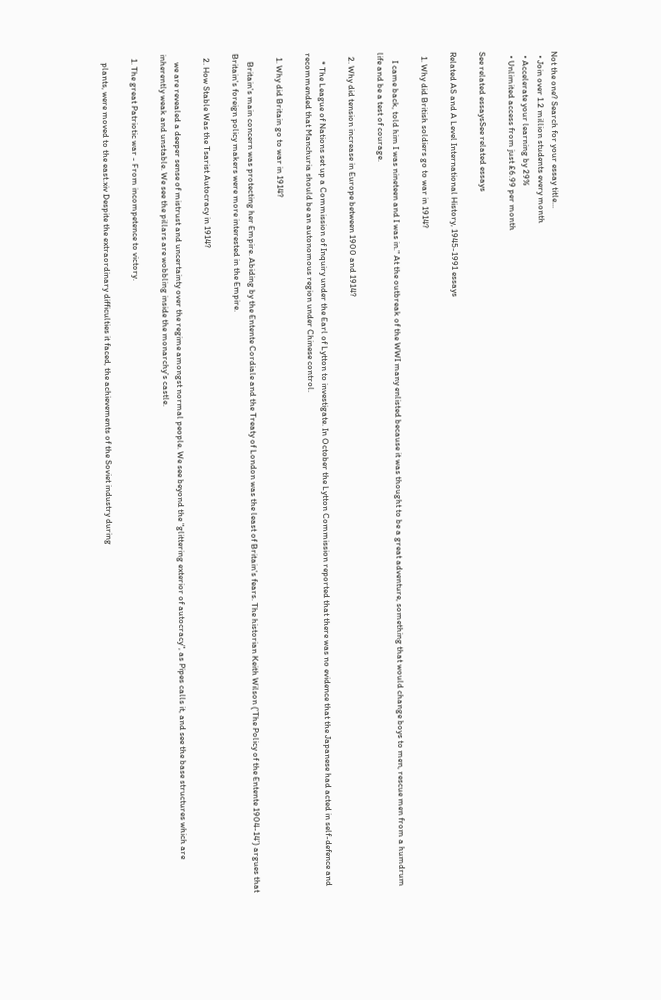Not the one? Search for your essay title...
  • Join over 1.2 million students every month
  • Accelerate your learning by 29%
  • Unlimited access from just £6.99 per month

See related essaysSee related essays

Related AS and A Level International History, 1945-1991 essays

  1. Why did British soldiers go to war in 1914?

    I came back, told him I was nineteen and I was in." At the outbreak of the WWI many enlisted because it was thought to be a great adventure, something that would change boys to men, rescue men from a humdrum life and be a test of courage.

  2. Why did tension increase in Europe between 1900 and 1914?

    * The League of Nations set up a Commission of Inquiry under the Earl of Lytton to investigate. In October the Lytton Commission reported that there was no evidence that the Japanese had acted in self-defence and recommended that Manchuria should be an autonomous region under Chinese control.

  1. Why did Britain go to war in 1914?

    Britain's main concern was protecting her Empire. Abiding by the Entente Cordiale and the Treaty of London was the least of Britain's fears. The historian Keith Wilson ('The Policy of the Entente 1904-14') argues that Britain's foreign policy makers were more interested in the Empire.

  2. How Stable Was the Tsarist Autocracy in 1914?

    we are revealed a deeper sense of mistrust and uncertainty over the regime amongst normal people. We see beyond the "glittering exterior of autocracy", as Pipes calls it, and see the base structures which are inherently weak and unstable. We see the pillars are wobbling inside the monarchy's castle.

  1. The great Patriotic war - From incompetence to victory.

    plants, were moved to the east.xiv Despite the extraordinary difficulties it faced, the achievements of the Soviet industry during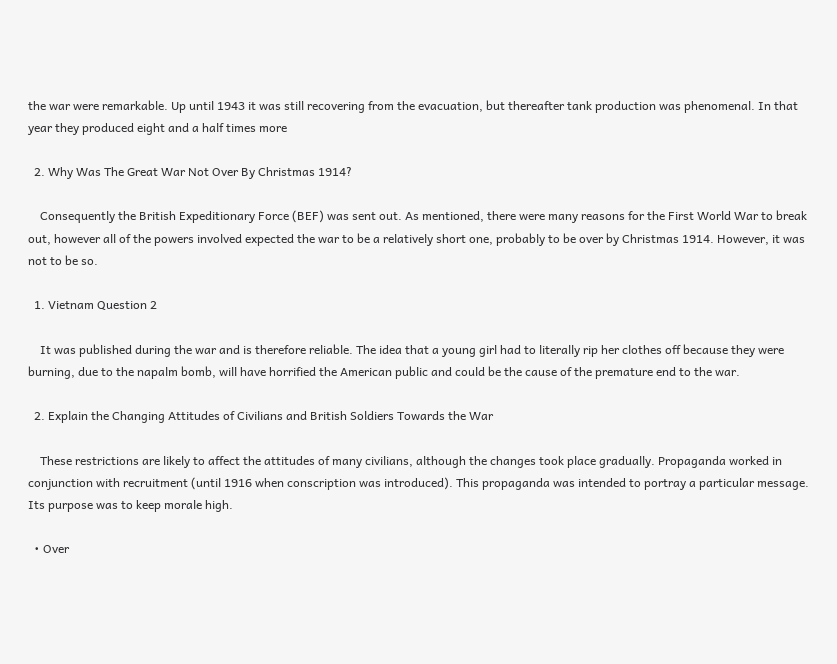the war were remarkable. Up until 1943 it was still recovering from the evacuation, but thereafter tank production was phenomenal. In that year they produced eight and a half times more

  2. Why Was The Great War Not Over By Christmas 1914?

    Consequently the British Expeditionary Force (BEF) was sent out. As mentioned, there were many reasons for the First World War to break out, however all of the powers involved expected the war to be a relatively short one, probably to be over by Christmas 1914. However, it was not to be so.

  1. Vietnam Question 2

    It was published during the war and is therefore reliable. The idea that a young girl had to literally rip her clothes off because they were burning, due to the napalm bomb, will have horrified the American public and could be the cause of the premature end to the war.

  2. Explain the Changing Attitudes of Civilians and British Soldiers Towards the War

    These restrictions are likely to affect the attitudes of many civilians, although the changes took place gradually. Propaganda worked in conjunction with recruitment (until 1916 when conscription was introduced). This propaganda was intended to portray a particular message. Its purpose was to keep morale high.

  • Over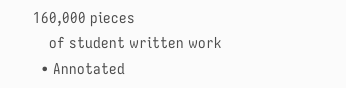160,000 pieces
    of student written work
  • Annotated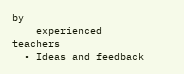by
    experienced teachers
  • Ideas and feedback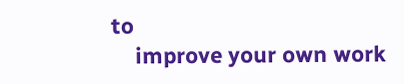to
    improve your own work